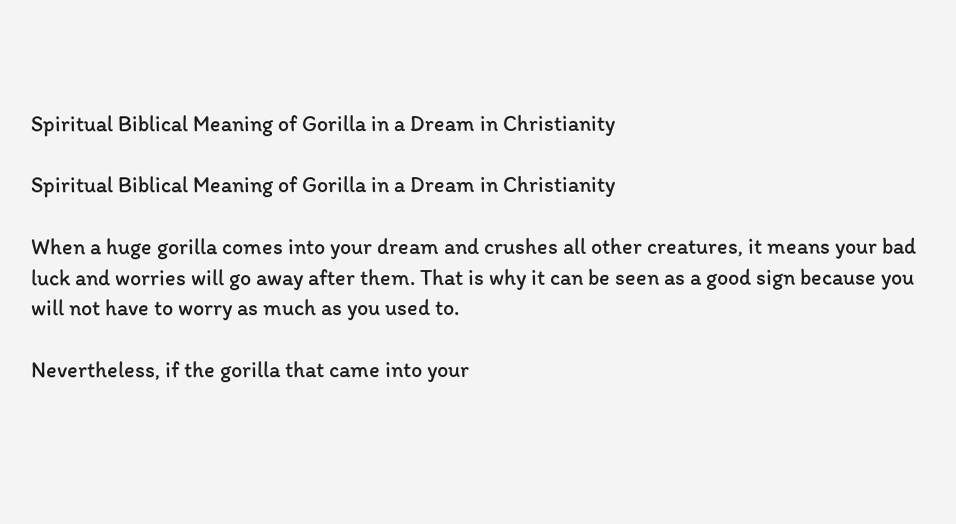Spiritual Biblical Meaning of Gorilla in a Dream in Christianity

Spiritual Biblical Meaning of Gorilla in a Dream in Christianity

When a huge gorilla comes into your dream and crushes all other creatures, it means your bad luck and worries will go away after them. That is why it can be seen as a good sign because you will not have to worry as much as you used to.

Nevertheless, if the gorilla that came into your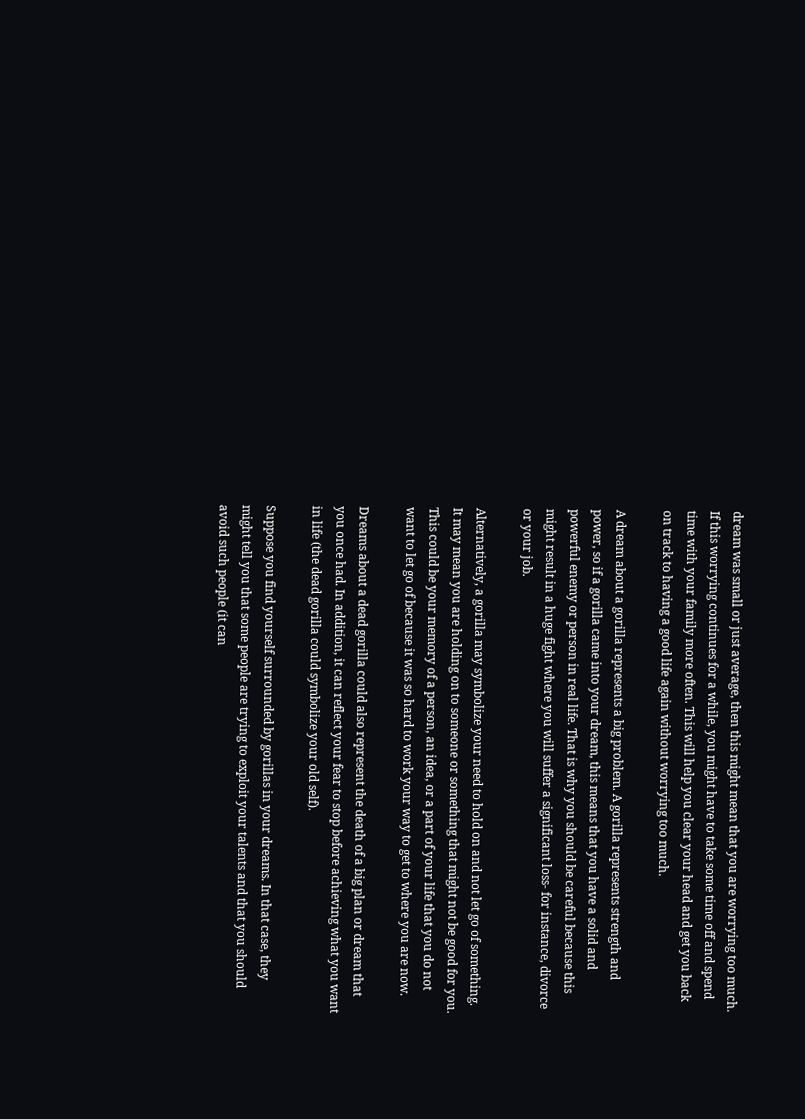dream was small or just average, then this might mean that you are worrying too much. If this worrying continues for a while, you might have to take some time off and spend time with your family more often. This will help you clear your head and get you back on track to having a good life again without worrying too much.

A dream about a gorilla represents a big problem. A gorilla represents strength and power, so if a gorilla came into your dream, this means that you have a solid and powerful enemy or person in real life. That is why you should be careful because this might result in a huge fight where you will suffer a significant loss- for instance, divorce or your job.

Alternatively, a gorilla may symbolize your need to hold on and not let go of something. It may mean you are holding on to someone or something that might not be good for you. This could be your memory of a person, an idea, or a part of your life that you do not want to let go of because it was so hard to work your way to get to where you are now.

Dreams about a dead gorilla could also represent the death of a big plan or dream that you once had. In addition, it can reflect your fear to stop before achieving what you want in life (the dead gorilla could symbolize your old self).

Suppose you find yourself surrounded by gorillas in your dreams. In that case, they might tell you that some people are trying to exploit your talents and that you should avoid such people (it can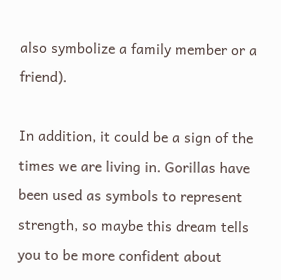also symbolize a family member or a friend).

In addition, it could be a sign of the times we are living in. Gorillas have been used as symbols to represent strength, so maybe this dream tells you to be more confident about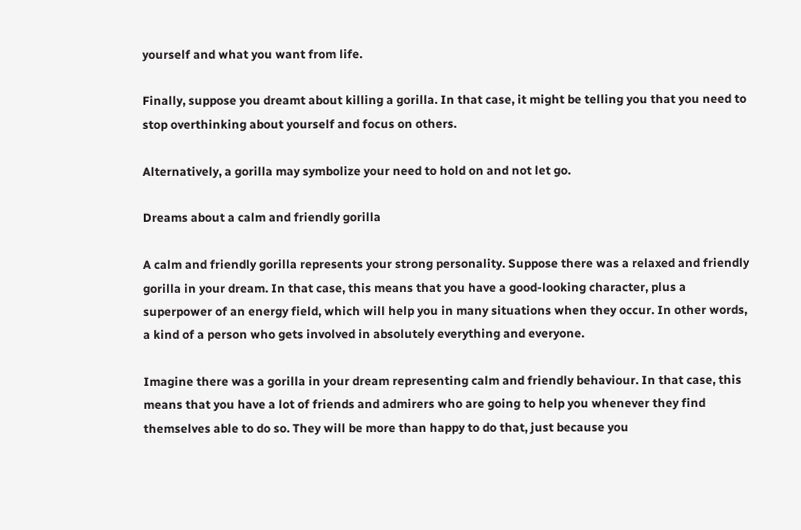yourself and what you want from life.

Finally, suppose you dreamt about killing a gorilla. In that case, it might be telling you that you need to stop overthinking about yourself and focus on others.

Alternatively, a gorilla may symbolize your need to hold on and not let go.

Dreams about a calm and friendly gorilla

A calm and friendly gorilla represents your strong personality. Suppose there was a relaxed and friendly gorilla in your dream. In that case, this means that you have a good-looking character, plus a superpower of an energy field, which will help you in many situations when they occur. In other words, a kind of a person who gets involved in absolutely everything and everyone.

Imagine there was a gorilla in your dream representing calm and friendly behaviour. In that case, this means that you have a lot of friends and admirers who are going to help you whenever they find themselves able to do so. They will be more than happy to do that, just because you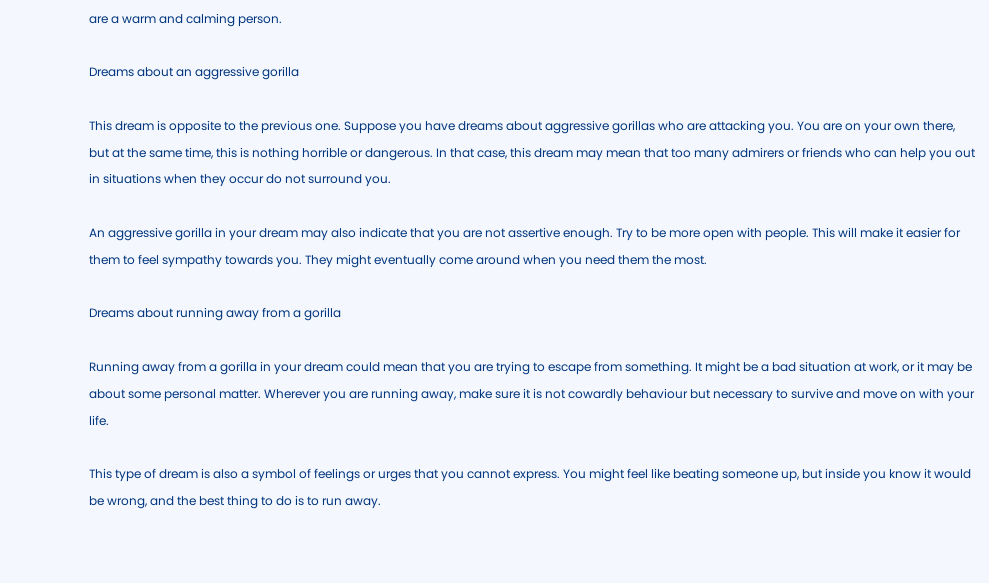are a warm and calming person.

Dreams about an aggressive gorilla

This dream is opposite to the previous one. Suppose you have dreams about aggressive gorillas who are attacking you. You are on your own there, but at the same time, this is nothing horrible or dangerous. In that case, this dream may mean that too many admirers or friends who can help you out in situations when they occur do not surround you.

An aggressive gorilla in your dream may also indicate that you are not assertive enough. Try to be more open with people. This will make it easier for them to feel sympathy towards you. They might eventually come around when you need them the most.

Dreams about running away from a gorilla

Running away from a gorilla in your dream could mean that you are trying to escape from something. It might be a bad situation at work, or it may be about some personal matter. Wherever you are running away, make sure it is not cowardly behaviour but necessary to survive and move on with your life.

This type of dream is also a symbol of feelings or urges that you cannot express. You might feel like beating someone up, but inside you know it would be wrong, and the best thing to do is to run away.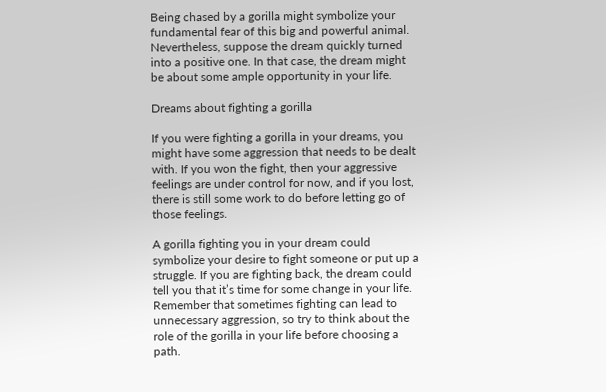Being chased by a gorilla might symbolize your fundamental fear of this big and powerful animal. Nevertheless, suppose the dream quickly turned into a positive one. In that case, the dream might be about some ample opportunity in your life.

Dreams about fighting a gorilla

If you were fighting a gorilla in your dreams, you might have some aggression that needs to be dealt with. If you won the fight, then your aggressive feelings are under control for now, and if you lost, there is still some work to do before letting go of those feelings.

A gorilla fighting you in your dream could symbolize your desire to fight someone or put up a struggle. If you are fighting back, the dream could tell you that it’s time for some change in your life. Remember that sometimes fighting can lead to unnecessary aggression, so try to think about the role of the gorilla in your life before choosing a path.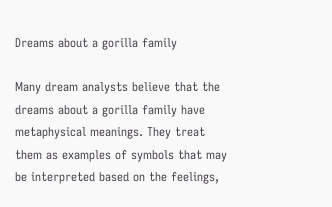Dreams about a gorilla family

Many dream analysts believe that the dreams about a gorilla family have metaphysical meanings. They treat them as examples of symbols that may be interpreted based on the feelings,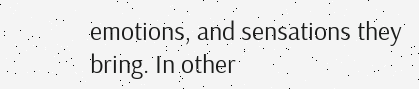emotions, and sensations they bring. In other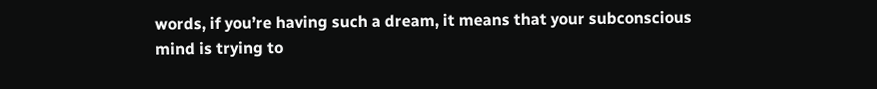words, if you’re having such a dream, it means that your subconscious mind is trying to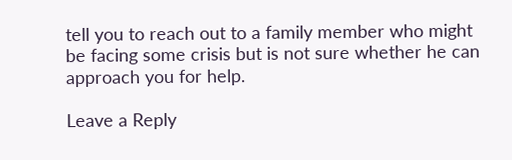tell you to reach out to a family member who might be facing some crisis but is not sure whether he can approach you for help.

Leave a Reply